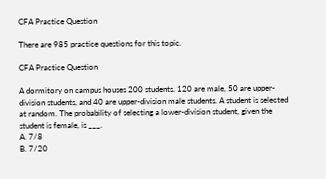CFA Practice Question

There are 985 practice questions for this topic.

CFA Practice Question

A dormitory on campus houses 200 students. 120 are male, 50 are upper-division students, and 40 are upper-division male students. A student is selected at random. The probability of selecting a lower-division student, given the student is female, is ___.
A. 7/8
B. 7/20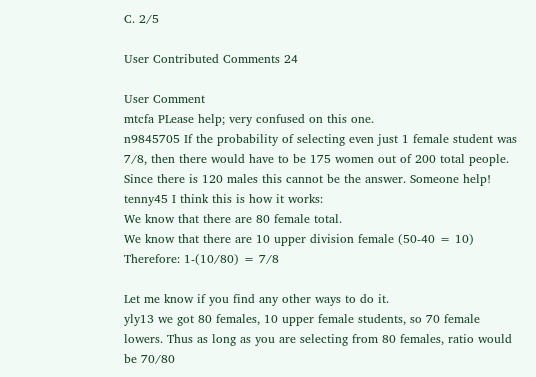C. 2/5

User Contributed Comments 24

User Comment
mtcfa PLease help; very confused on this one.
n9845705 If the probability of selecting even just 1 female student was 7/8, then there would have to be 175 women out of 200 total people. Since there is 120 males this cannot be the answer. Someone help!
tenny45 I think this is how it works:
We know that there are 80 female total.
We know that there are 10 upper division female (50-40 = 10)
Therefore: 1-(10/80) = 7/8

Let me know if you find any other ways to do it.
yly13 we got 80 females, 10 upper female students, so 70 female lowers. Thus as long as you are selecting from 80 females, ratio would be 70/80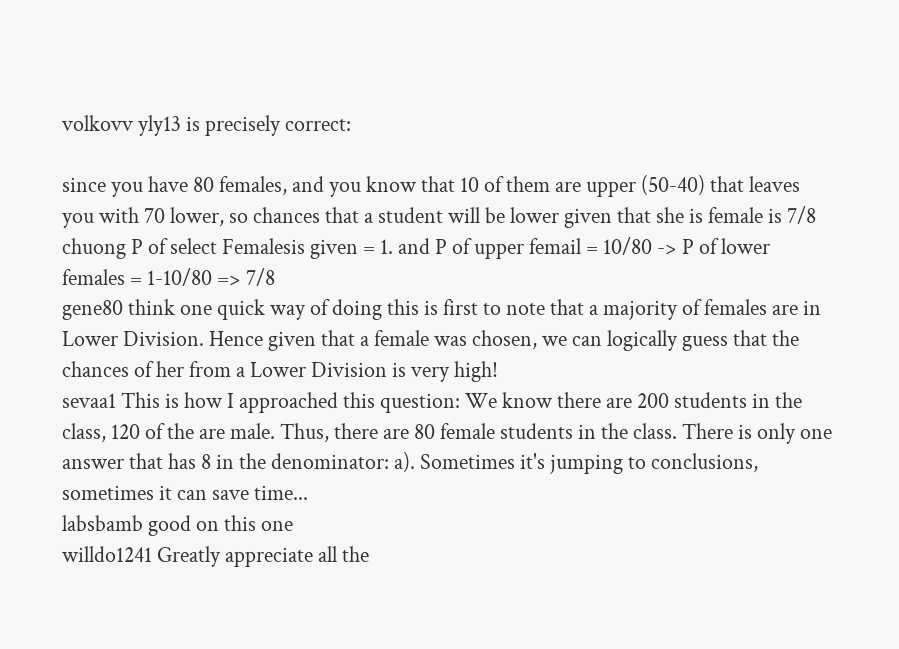volkovv yly13 is precisely correct:

since you have 80 females, and you know that 10 of them are upper (50-40) that leaves you with 70 lower, so chances that a student will be lower given that she is female is 7/8
chuong P of select Femalesis given = 1. and P of upper femail = 10/80 -> P of lower females = 1-10/80 => 7/8
gene80 think one quick way of doing this is first to note that a majority of females are in Lower Division. Hence given that a female was chosen, we can logically guess that the chances of her from a Lower Division is very high!
sevaa1 This is how I approached this question: We know there are 200 students in the class, 120 of the are male. Thus, there are 80 female students in the class. There is only one answer that has 8 in the denominator: a). Sometimes it's jumping to conclusions, sometimes it can save time...
labsbamb good on this one
willdo1241 Greatly appreciate all the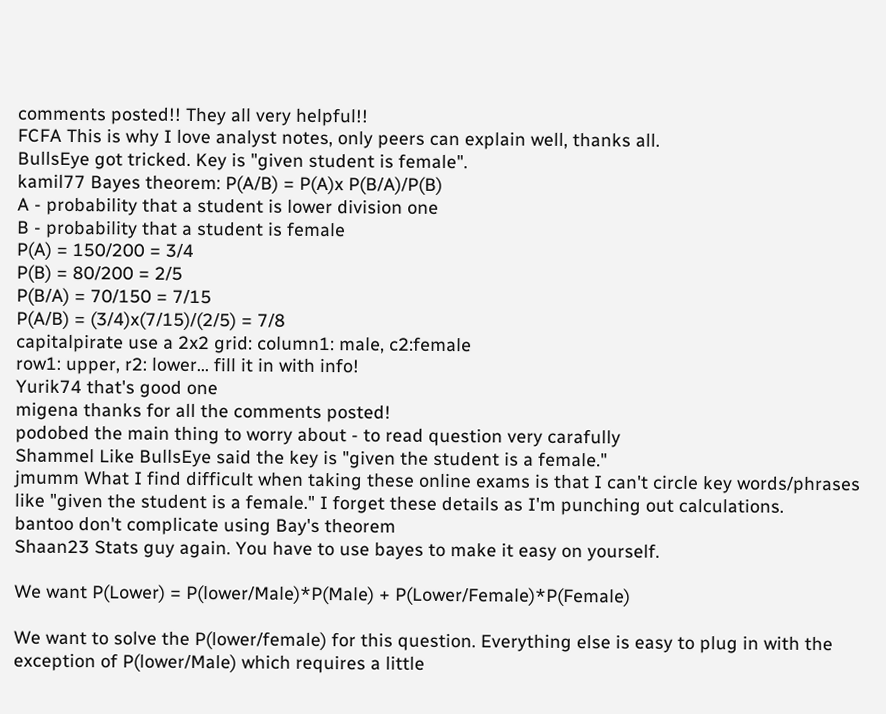comments posted!! They all very helpful!!
FCFA This is why I love analyst notes, only peers can explain well, thanks all.
BullsEye got tricked. Key is "given student is female".
kamil77 Bayes theorem: P(A/B) = P(A)x P(B/A)/P(B)
A - probability that a student is lower division one
B - probability that a student is female
P(A) = 150/200 = 3/4
P(B) = 80/200 = 2/5
P(B/A) = 70/150 = 7/15
P(A/B) = (3/4)x(7/15)/(2/5) = 7/8
capitalpirate use a 2x2 grid: column1: male, c2:female
row1: upper, r2: lower... fill it in with info!
Yurik74 that's good one
migena thanks for all the comments posted!
podobed the main thing to worry about - to read question very carafully
Shammel Like BullsEye said the key is "given the student is a female."
jmumm What I find difficult when taking these online exams is that I can't circle key words/phrases like "given the student is a female." I forget these details as I'm punching out calculations.
bantoo don't complicate using Bay's theorem
Shaan23 Stats guy again. You have to use bayes to make it easy on yourself.

We want P(Lower) = P(lower/Male)*P(Male) + P(Lower/Female)*P(Female)

We want to solve the P(lower/female) for this question. Everything else is easy to plug in with the exception of P(lower/Male) which requires a little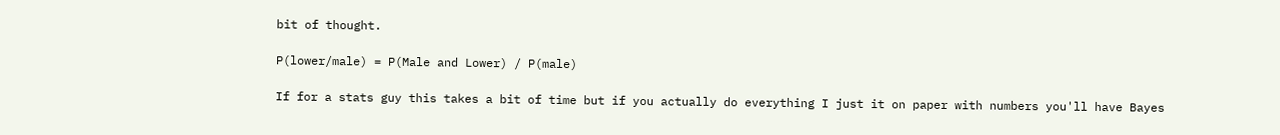bit of thought.

P(lower/male) = P(Male and Lower) / P(male)

If for a stats guy this takes a bit of time but if you actually do everything I just it on paper with numbers you'll have Bayes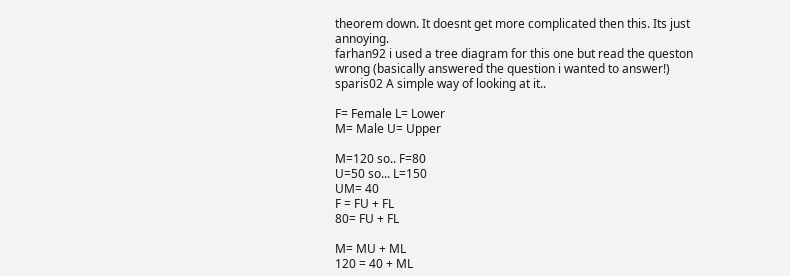theorem down. It doesnt get more complicated then this. Its just annoying.
farhan92 i used a tree diagram for this one but read the queston wrong (basically answered the question i wanted to answer!)
sparis02 A simple way of looking at it..

F= Female L= Lower
M= Male U= Upper

M=120 so.. F=80
U=50 so... L=150
UM= 40
F = FU + FL
80= FU + FL

M= MU + ML
120 = 40 + ML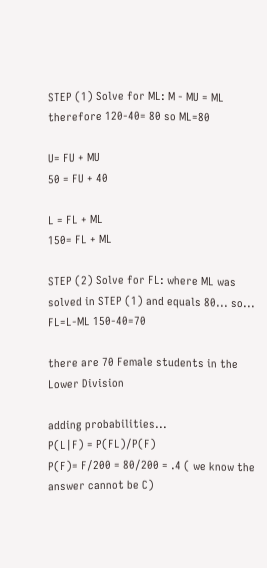STEP (1) Solve for ML: M - MU = ML therefore 120-40= 80 so ML=80

U= FU + MU
50 = FU + 40

L = FL + ML
150= FL + ML

STEP (2) Solve for FL: where ML was solved in STEP (1) and equals 80... so... FL=L-ML 150-40=70

there are 70 Female students in the Lower Division

adding probabilities...
P(L|F) = P(FL)/P(F)
P(F)= F/200 = 80/200 = .4 ( we know the answer cannot be C)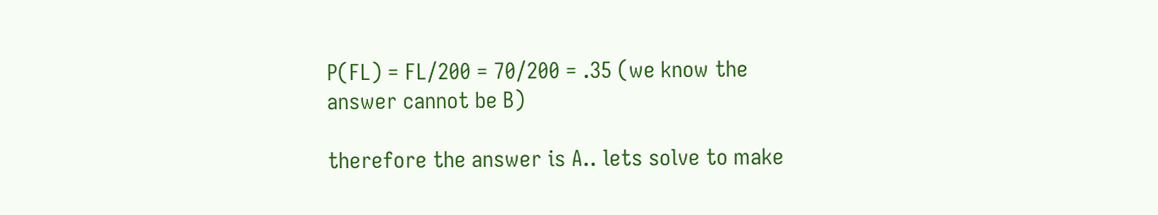P(FL) = FL/200 = 70/200 = .35 (we know the answer cannot be B)

therefore the answer is A.. lets solve to make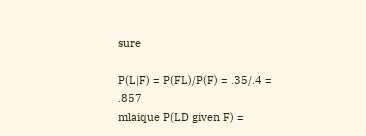sure

P(L|F) = P(FL)/P(F) = .35/.4 = .857
mlaique P(LD given F) =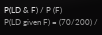P(LD & F) / P (F)
P(LD given F) = (70/200) /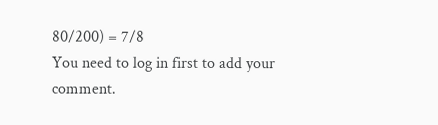80/200) = 7/8
You need to log in first to add your comment.